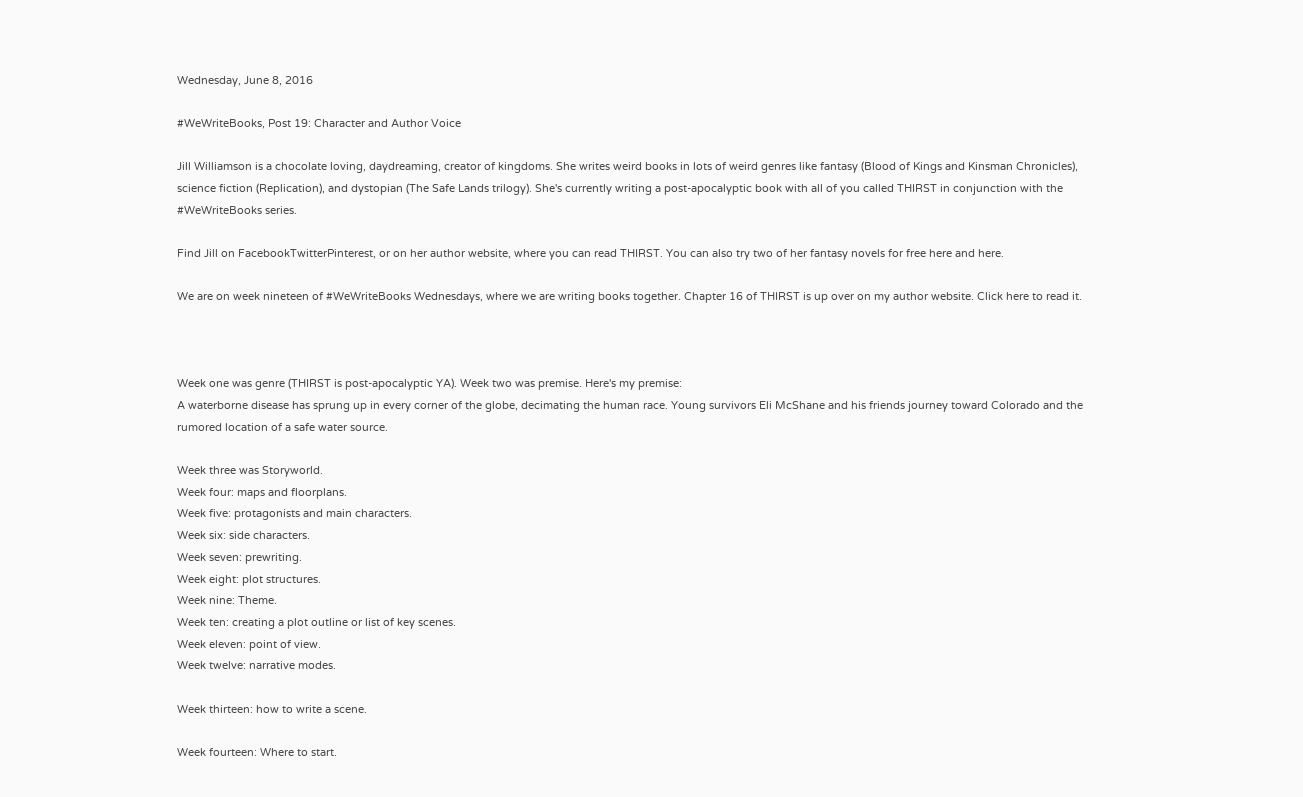Wednesday, June 8, 2016

#WeWriteBooks, Post 19: Character and Author Voice

Jill Williamson is a chocolate loving, daydreaming, creator of kingdoms. She writes weird books in lots of weird genres like fantasy (Blood of Kings and Kinsman Chronicles), science fiction (Replication), and dystopian (The Safe Lands trilogy). She's currently writing a post-apocalyptic book with all of you called THIRST in conjunction with the #WeWriteBooks series.

Find Jill on FacebookTwitterPinterest, or on her author website, where you can read THIRST. You can also try two of her fantasy novels for free here and here.

We are on week nineteen of #WeWriteBooks Wednesdays, where we are writing books together. Chapter 16 of THIRST is up over on my author website. Click here to read it.



Week one was genre (THIRST is post-apocalyptic YA). Week two was premise. Here's my premise:
A waterborne disease has sprung up in every corner of the globe, decimating the human race. Young survivors Eli McShane and his friends journey toward Colorado and the rumored location of a safe water source.

Week three was Storyworld.
Week four: maps and floorplans.
Week five: protagonists and main characters.
Week six: side characters.
Week seven: prewriting.
Week eight: plot structures.
Week nine: Theme.
Week ten: creating a plot outline or list of key scenes.
Week eleven: point of view.
Week twelve: narrative modes.

Week thirteen: how to write a scene.

Week fourteen: Where to start.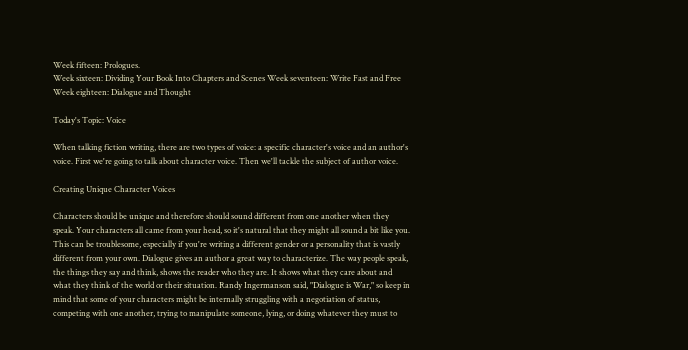Week fifteen: Prologues.
Week sixteen: Dividing Your Book Into Chapters and Scenes Week seventeen: Write Fast and Free
Week eighteen: Dialogue and Thought

Today's Topic: Voice

When talking fiction writing, there are two types of voice: a specific character's voice and an author's voice. First we're going to talk about character voice. Then we'll tackle the subject of author voice.

Creating Unique Character Voices

Characters should be unique and therefore should sound different from one another when they speak. Your characters all came from your head, so it's natural that they might all sound a bit like you. This can be troublesome, especially if you're writing a different gender or a personality that is vastly different from your own. Dialogue gives an author a great way to characterize. The way people speak, the things they say and think, shows the reader who they are. It shows what they care about and what they think of the world or their situation. Randy Ingermanson said, "Dialogue is War," so keep in mind that some of your characters might be internally struggling with a negotiation of status, competing with one another, trying to manipulate someone, lying, or doing whatever they must to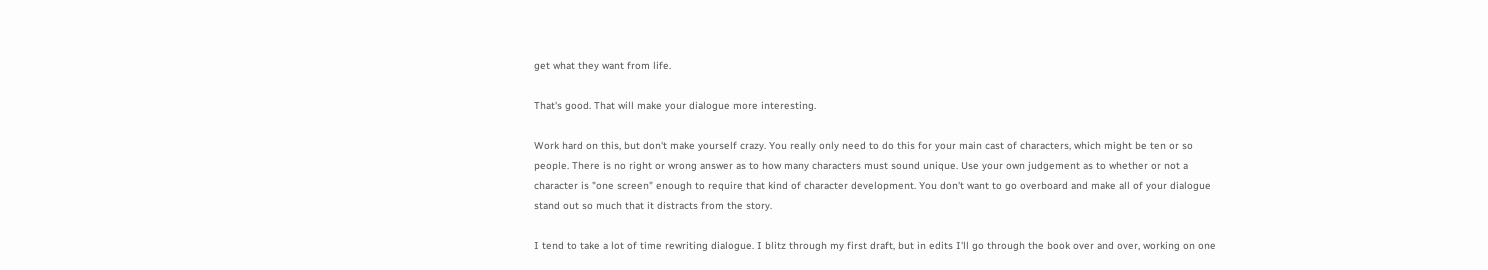get what they want from life.

That's good. That will make your dialogue more interesting.

Work hard on this, but don't make yourself crazy. You really only need to do this for your main cast of characters, which might be ten or so people. There is no right or wrong answer as to how many characters must sound unique. Use your own judgement as to whether or not a character is "one screen" enough to require that kind of character development. You don't want to go overboard and make all of your dialogue stand out so much that it distracts from the story.

I tend to take a lot of time rewriting dialogue. I blitz through my first draft, but in edits I'll go through the book over and over, working on one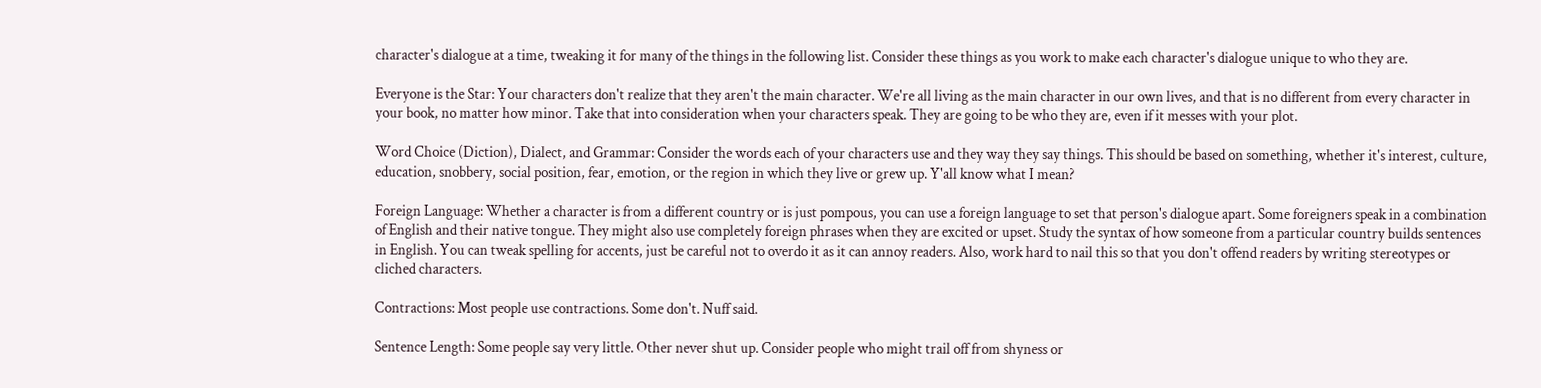character's dialogue at a time, tweaking it for many of the things in the following list. Consider these things as you work to make each character's dialogue unique to who they are.

Everyone is the Star: Your characters don't realize that they aren't the main character. We're all living as the main character in our own lives, and that is no different from every character in your book, no matter how minor. Take that into consideration when your characters speak. They are going to be who they are, even if it messes with your plot.

Word Choice (Diction), Dialect, and Grammar: Consider the words each of your characters use and they way they say things. This should be based on something, whether it's interest, culture, education, snobbery, social position, fear, emotion, or the region in which they live or grew up. Y'all know what I mean?

Foreign Language: Whether a character is from a different country or is just pompous, you can use a foreign language to set that person's dialogue apart. Some foreigners speak in a combination of English and their native tongue. They might also use completely foreign phrases when they are excited or upset. Study the syntax of how someone from a particular country builds sentences in English. You can tweak spelling for accents, just be careful not to overdo it as it can annoy readers. Also, work hard to nail this so that you don't offend readers by writing stereotypes or cliched characters.

Contractions: Most people use contractions. Some don't. Nuff said.

Sentence Length: Some people say very little. Other never shut up. Consider people who might trail off from shyness or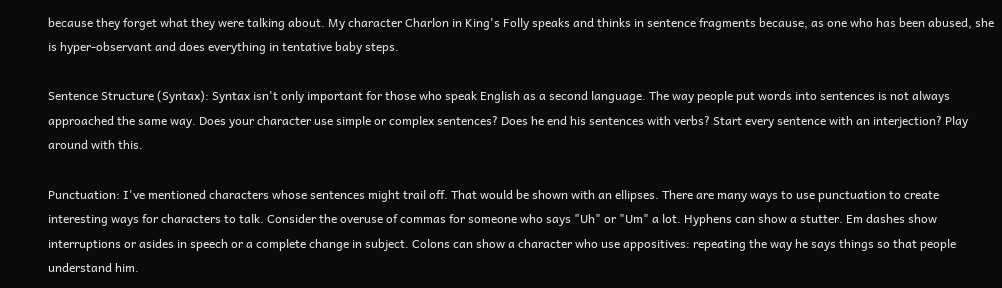because they forget what they were talking about. My character Charlon in King's Folly speaks and thinks in sentence fragments because, as one who has been abused, she is hyper-observant and does everything in tentative baby steps.

Sentence Structure (Syntax): Syntax isn't only important for those who speak English as a second language. The way people put words into sentences is not always approached the same way. Does your character use simple or complex sentences? Does he end his sentences with verbs? Start every sentence with an interjection? Play around with this.

Punctuation: I've mentioned characters whose sentences might trail off. That would be shown with an ellipses. There are many ways to use punctuation to create interesting ways for characters to talk. Consider the overuse of commas for someone who says "Uh" or "Um" a lot. Hyphens can show a stutter. Em dashes show interruptions or asides in speech or a complete change in subject. Colons can show a character who use appositives: repeating the way he says things so that people understand him.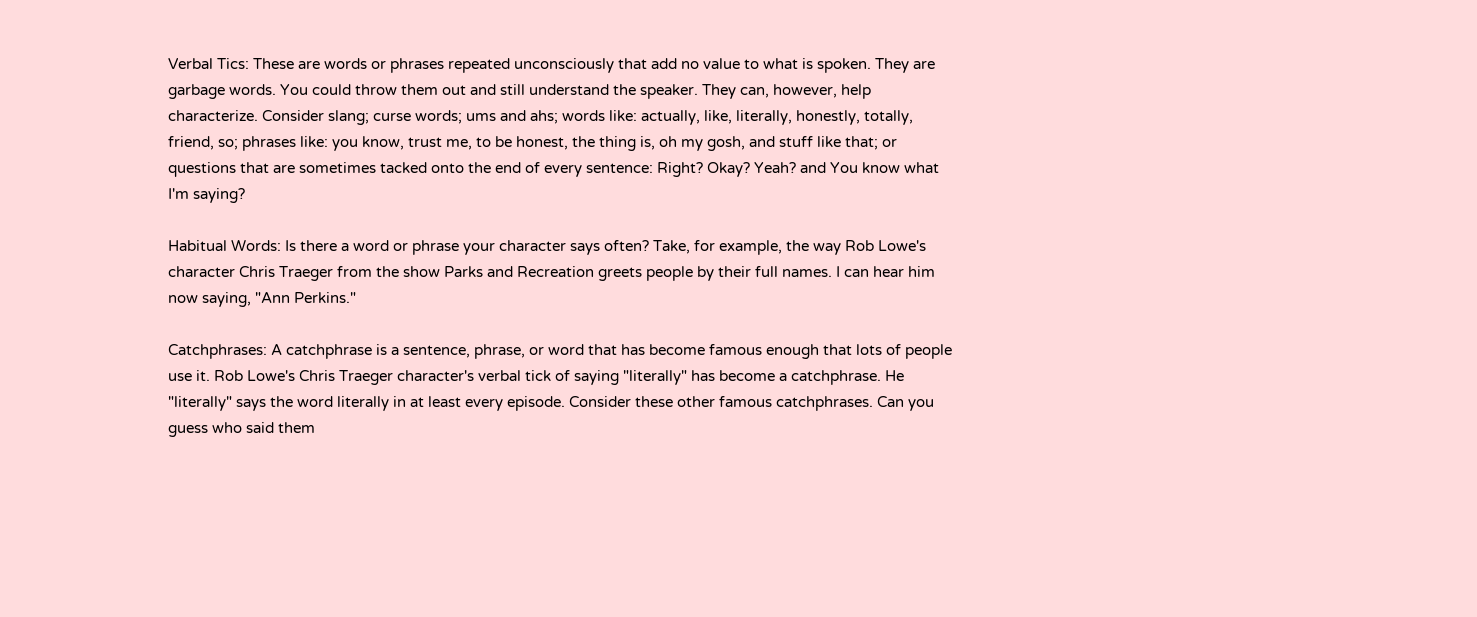Verbal Tics: These are words or phrases repeated unconsciously that add no value to what is spoken. They are garbage words. You could throw them out and still understand the speaker. They can, however, help characterize. Consider slang; curse words; ums and ahs; words like: actually, like, literally, honestly, totally, friend, so; phrases like: you know, trust me, to be honest, the thing is, oh my gosh, and stuff like that; or questions that are sometimes tacked onto the end of every sentence: Right? Okay? Yeah? and You know what I'm saying?

Habitual Words: Is there a word or phrase your character says often? Take, for example, the way Rob Lowe's character Chris Traeger from the show Parks and Recreation greets people by their full names. I can hear him now saying, "Ann Perkins."

Catchphrases: A catchphrase is a sentence, phrase, or word that has become famous enough that lots of people use it. Rob Lowe's Chris Traeger character's verbal tick of saying "literally" has become a catchphrase. He "literally" says the word literally in at least every episode. Consider these other famous catchphrases. Can you guess who said them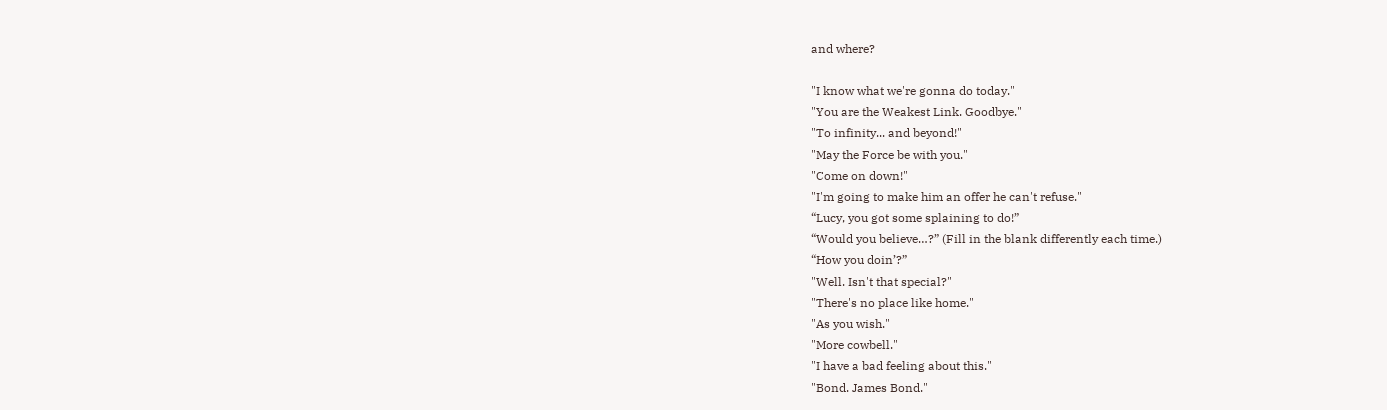and where?

"I know what we're gonna do today."
"You are the Weakest Link. Goodbye."
"To infinity... and beyond!"
"May the Force be with you."
"Come on down!"
"I'm going to make him an offer he can't refuse."
“Lucy, you got some splaining to do!”
“Would you believe…?” (Fill in the blank differently each time.)
“How you doin’?”
"Well. Isn't that special?"
"There's no place like home."
"As you wish."
"More cowbell."
"I have a bad feeling about this."
"Bond. James Bond."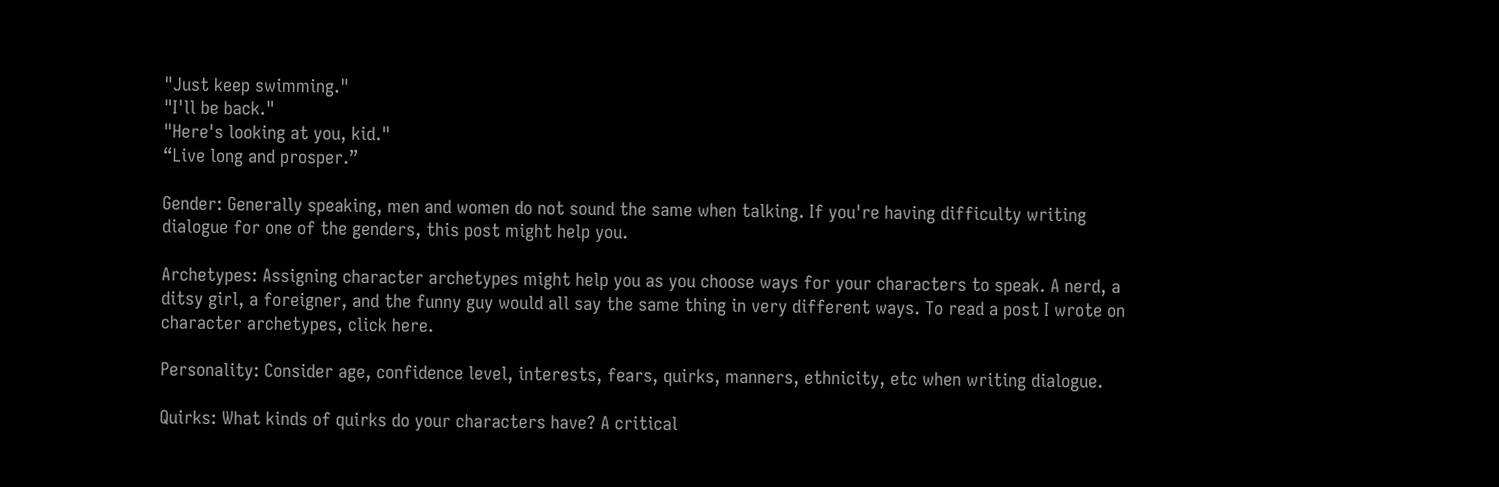"Just keep swimming."
"I'll be back."
"Here's looking at you, kid."
“Live long and prosper.”

Gender: Generally speaking, men and women do not sound the same when talking. If you're having difficulty writing dialogue for one of the genders, this post might help you.

Archetypes: Assigning character archetypes might help you as you choose ways for your characters to speak. A nerd, a ditsy girl, a foreigner, and the funny guy would all say the same thing in very different ways. To read a post I wrote on character archetypes, click here.

Personality: Consider age, confidence level, interests, fears, quirks, manners, ethnicity, etc when writing dialogue.

Quirks: What kinds of quirks do your characters have? A critical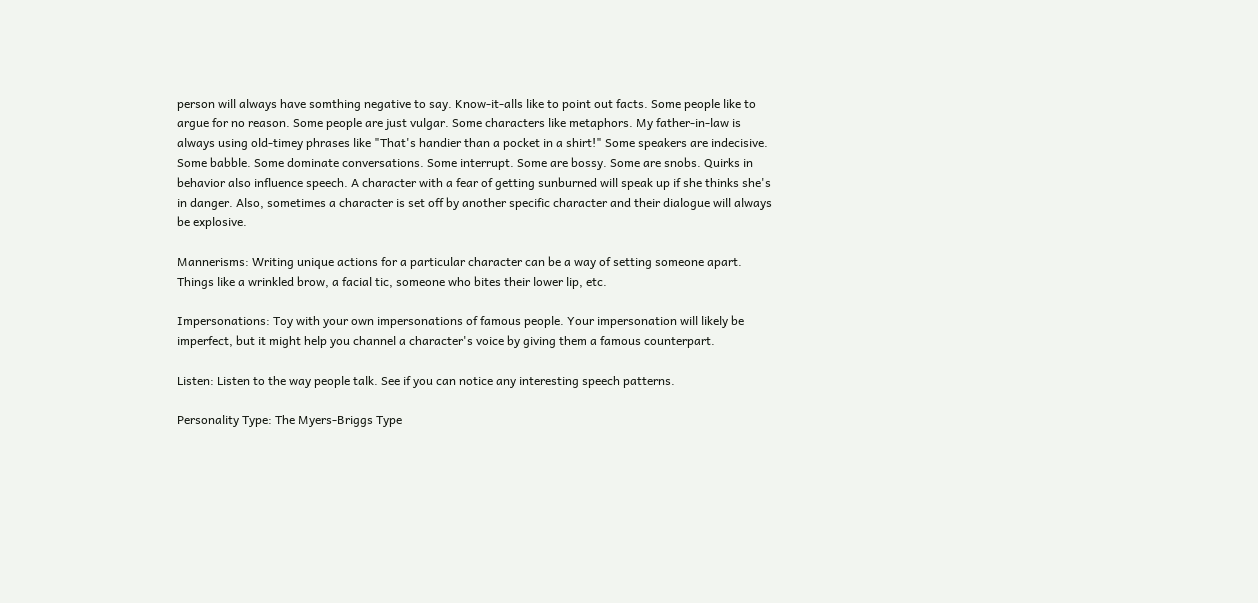person will always have somthing negative to say. Know-it-alls like to point out facts. Some people like to argue for no reason. Some people are just vulgar. Some characters like metaphors. My father-in-law is always using old-timey phrases like "That's handier than a pocket in a shirt!" Some speakers are indecisive. Some babble. Some dominate conversations. Some interrupt. Some are bossy. Some are snobs. Quirks in behavior also influence speech. A character with a fear of getting sunburned will speak up if she thinks she's in danger. Also, sometimes a character is set off by another specific character and their dialogue will always be explosive.

Mannerisms: Writing unique actions for a particular character can be a way of setting someone apart. Things like a wrinkled brow, a facial tic, someone who bites their lower lip, etc.

Impersonations: Toy with your own impersonations of famous people. Your impersonation will likely be imperfect, but it might help you channel a character's voice by giving them a famous counterpart.

Listen: Listen to the way people talk. See if you can notice any interesting speech patterns.

Personality Type: The Myers-Briggs Type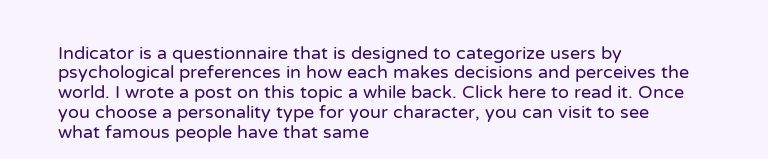Indicator is a questionnaire that is designed to categorize users by psychological preferences in how each makes decisions and perceives the world. I wrote a post on this topic a while back. Click here to read it. Once you choose a personality type for your character, you can visit to see what famous people have that same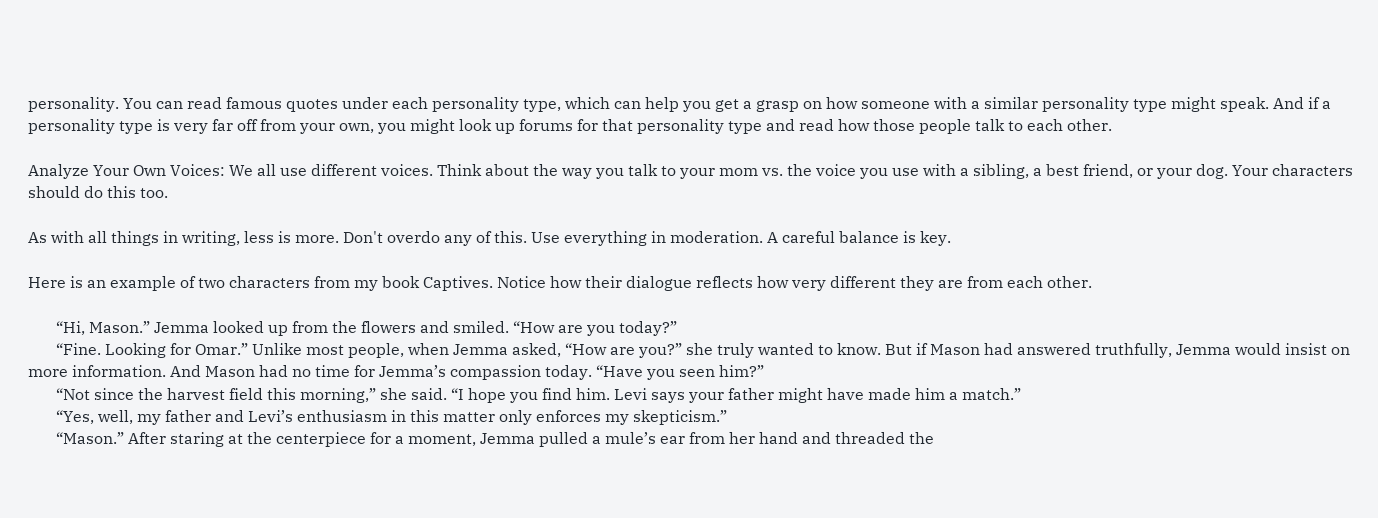personality. You can read famous quotes under each personality type, which can help you get a grasp on how someone with a similar personality type might speak. And if a personality type is very far off from your own, you might look up forums for that personality type and read how those people talk to each other.

Analyze Your Own Voices: We all use different voices. Think about the way you talk to your mom vs. the voice you use with a sibling, a best friend, or your dog. Your characters should do this too.

As with all things in writing, less is more. Don't overdo any of this. Use everything in moderation. A careful balance is key.

Here is an example of two characters from my book Captives. Notice how their dialogue reflects how very different they are from each other.

       “Hi, Mason.” Jemma looked up from the flowers and smiled. “How are you today?”
       “Fine. Looking for Omar.” Unlike most people, when Jemma asked, “How are you?” she truly wanted to know. But if Mason had answered truthfully, Jemma would insist on more information. And Mason had no time for Jemma’s compassion today. “Have you seen him?”
       “Not since the harvest field this morning,” she said. “I hope you find him. Levi says your father might have made him a match.”
       “Yes, well, my father and Levi’s enthusiasm in this matter only enforces my skepticism.”
       “Mason.” After staring at the centerpiece for a moment, Jemma pulled a mule’s ear from her hand and threaded the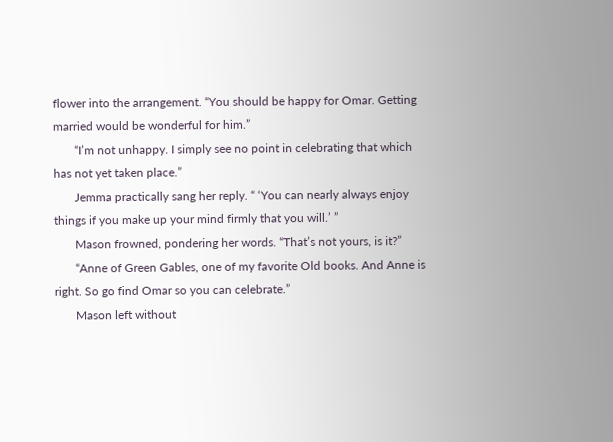flower into the arrangement. “You should be happy for Omar. Getting married would be wonderful for him.”
       “I’m not unhappy. I simply see no point in celebrating that which has not yet taken place.”
       Jemma practically sang her reply. “ ‘You can nearly always enjoy things if you make up your mind firmly that you will.’ ”
       Mason frowned, pondering her words. “That’s not yours, is it?”
       “Anne of Green Gables, one of my favorite Old books. And Anne is right. So go find Omar so you can celebrate.”
       Mason left without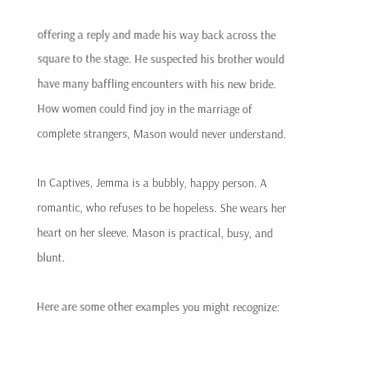offering a reply and made his way back across the square to the stage. He suspected his brother would have many baffling encounters with his new bride. How women could find joy in the marriage of complete strangers, Mason would never understand.

In Captives, Jemma is a bubbly, happy person. A romantic, who refuses to be hopeless. She wears her heart on her sleeve. Mason is practical, busy, and blunt.

Here are some other examples you might recognize: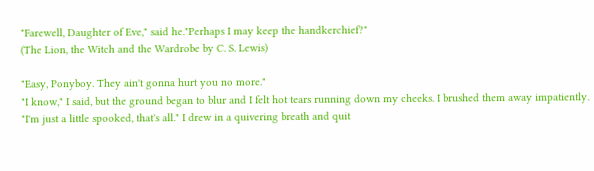"Farewell, Daughter of Eve," said he."Perhaps I may keep the handkerchief?"
(The Lion, the Witch and the Wardrobe by C. S. Lewis)

"Easy, Ponyboy. They ain't gonna hurt you no more."
"I know," I said, but the ground began to blur and I felt hot tears running down my cheeks. I brushed them away impatiently. "I'm just a little spooked, that's all." I drew in a quivering breath and quit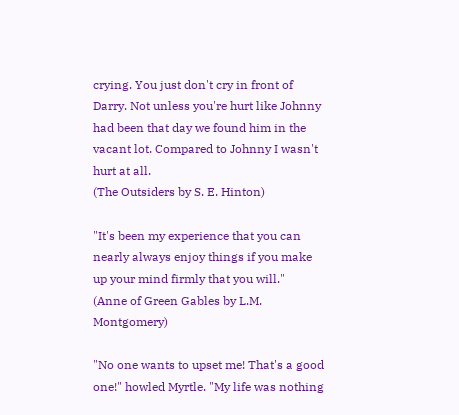crying. You just don't cry in front of Darry. Not unless you're hurt like Johnny had been that day we found him in the vacant lot. Compared to Johnny I wasn't hurt at all.
(The Outsiders by S. E. Hinton)

"It's been my experience that you can nearly always enjoy things if you make up your mind firmly that you will."
(Anne of Green Gables by L.M. Montgomery)

"No one wants to upset me! That's a good one!" howled Myrtle. "My life was nothing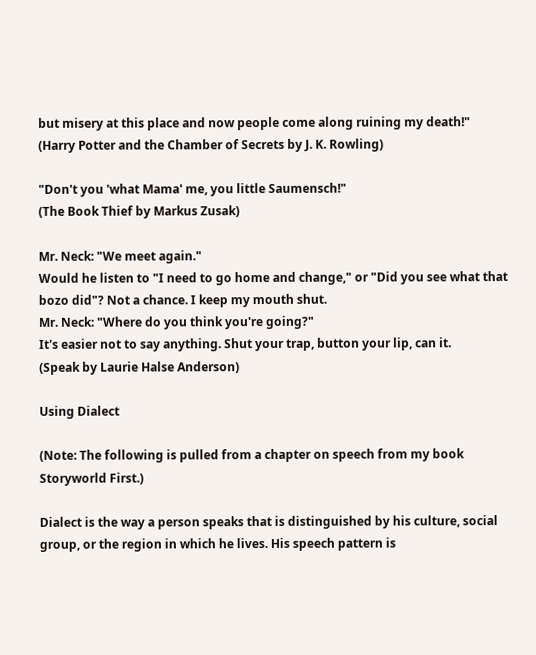but misery at this place and now people come along ruining my death!"
(Harry Potter and the Chamber of Secrets by J. K. Rowling)

"Don't you 'what Mama' me, you little Saumensch!"
(The Book Thief by Markus Zusak)

Mr. Neck: "We meet again."
Would he listen to "I need to go home and change," or "Did you see what that bozo did"? Not a chance. I keep my mouth shut.
Mr. Neck: "Where do you think you're going?"
It's easier not to say anything. Shut your trap, button your lip, can it.
(Speak by Laurie Halse Anderson)

Using Dialect

(Note: The following is pulled from a chapter on speech from my book Storyworld First.)

Dialect is the way a person speaks that is distinguished by his culture, social group, or the region in which he lives. His speech pattern is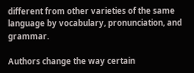different from other varieties of the same language by vocabulary, pronunciation, and grammar.

Authors change the way certain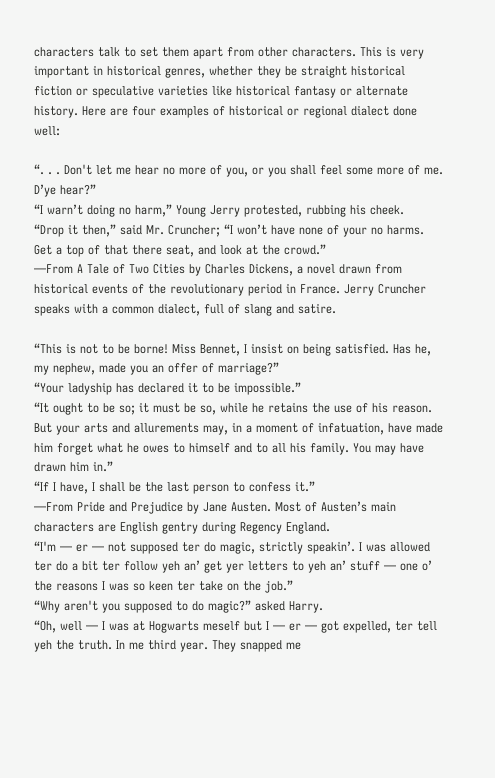characters talk to set them apart from other characters. This is very important in historical genres, whether they be straight historical fiction or speculative varieties like historical fantasy or alternate history. Here are four examples of historical or regional dialect done well:

“. . . Don't let me hear no more of you, or you shall feel some more of me. D’ye hear?”
“I warn’t doing no harm,” Young Jerry protested, rubbing his cheek.
“Drop it then,” said Mr. Cruncher; “I won’t have none of your no harms. Get a top of that there seat, and look at the crowd.”
—From A Tale of Two Cities by Charles Dickens, a novel drawn from historical events of the revolutionary period in France. Jerry Cruncher speaks with a common dialect, full of slang and satire.

“This is not to be borne! Miss Bennet, I insist on being satisfied. Has he, my nephew, made you an offer of marriage?”
“Your ladyship has declared it to be impossible.”
“It ought to be so; it must be so, while he retains the use of his reason. But your arts and allurements may, in a moment of infatuation, have made him forget what he owes to himself and to all his family. You may have drawn him in.”
“If I have, I shall be the last person to confess it.”
—From Pride and Prejudice by Jane Austen. Most of Austen’s main characters are English gentry during Regency England.
“I'm — er — not supposed ter do magic, strictly speakin’. I was allowed ter do a bit ter follow yeh an’ get yer letters to yeh an’ stuff — one o’ the reasons I was so keen ter take on the job.”
“Why aren't you supposed to do magic?” asked Harry.
“Oh, well — I was at Hogwarts meself but I — er — got expelled, ter tell yeh the truth. In me third year. They snapped me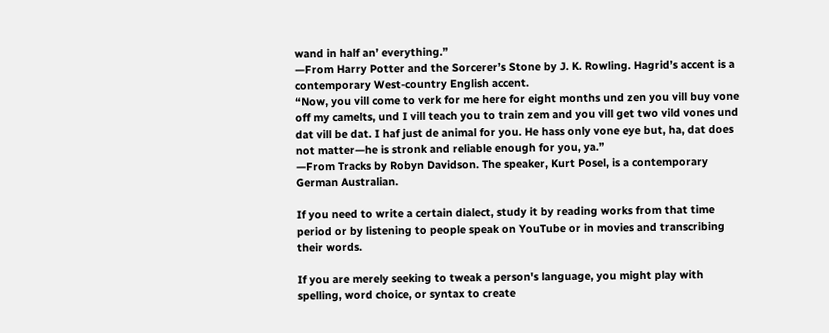wand in half an’ everything.”
—From Harry Potter and the Sorcerer’s Stone by J. K. Rowling. Hagrid’s accent is a contemporary West-country English accent.
“Now, you vill come to verk for me here for eight months und zen you vill buy vone off my camelts, und I vill teach you to train zem and you vill get two vild vones und dat vill be dat. I haf just de animal for you. He hass only vone eye but, ha, dat does not matter—he is stronk and reliable enough for you, ya.”
—From Tracks by Robyn Davidson. The speaker, Kurt Posel, is a contemporary German Australian.

If you need to write a certain dialect, study it by reading works from that time period or by listening to people speak on YouTube or in movies and transcribing their words.

If you are merely seeking to tweak a person's language, you might play with spelling, word choice, or syntax to create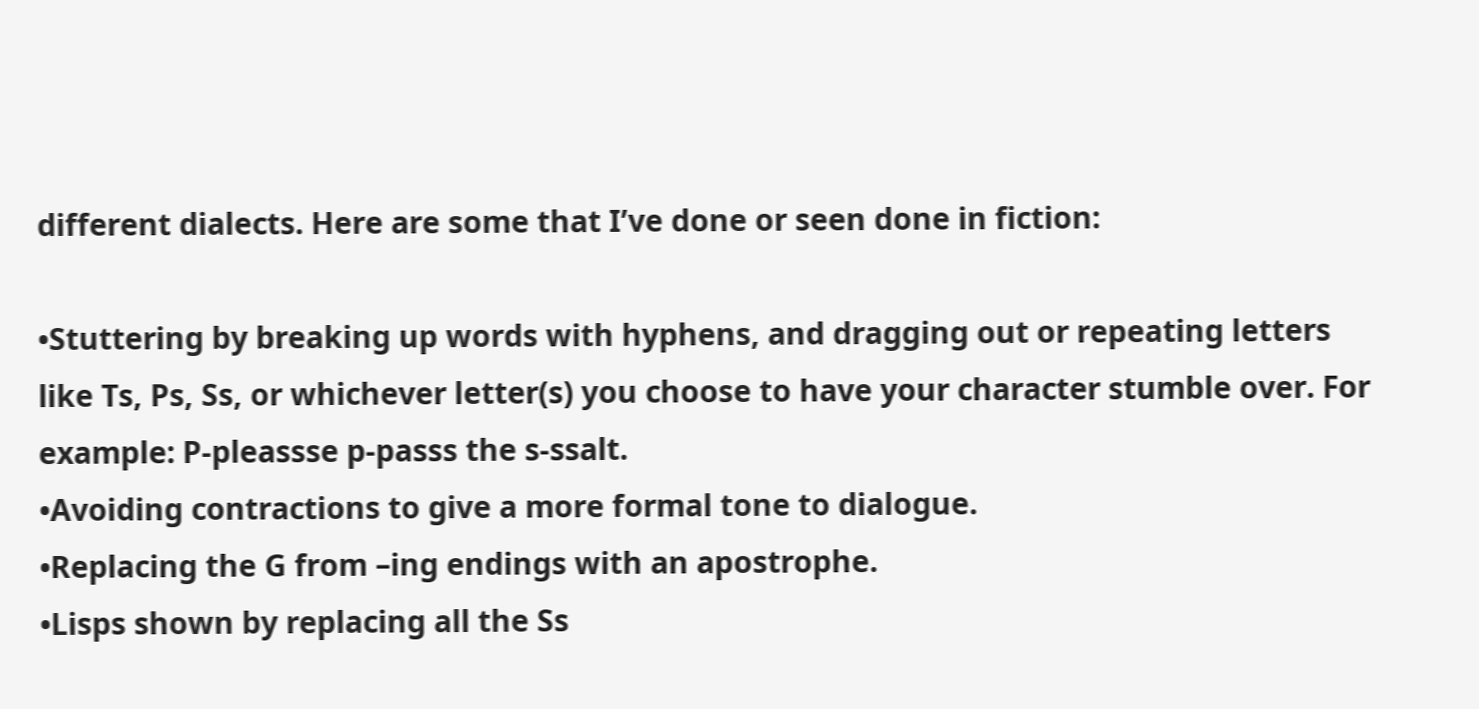different dialects. Here are some that I’ve done or seen done in fiction:

•Stuttering by breaking up words with hyphens, and dragging out or repeating letters like Ts, Ps, Ss, or whichever letter(s) you choose to have your character stumble over. For example: P-pleassse p-passs the s-ssalt.
•Avoiding contractions to give a more formal tone to dialogue.
•Replacing the G from –ing endings with an apostrophe.
•Lisps shown by replacing all the Ss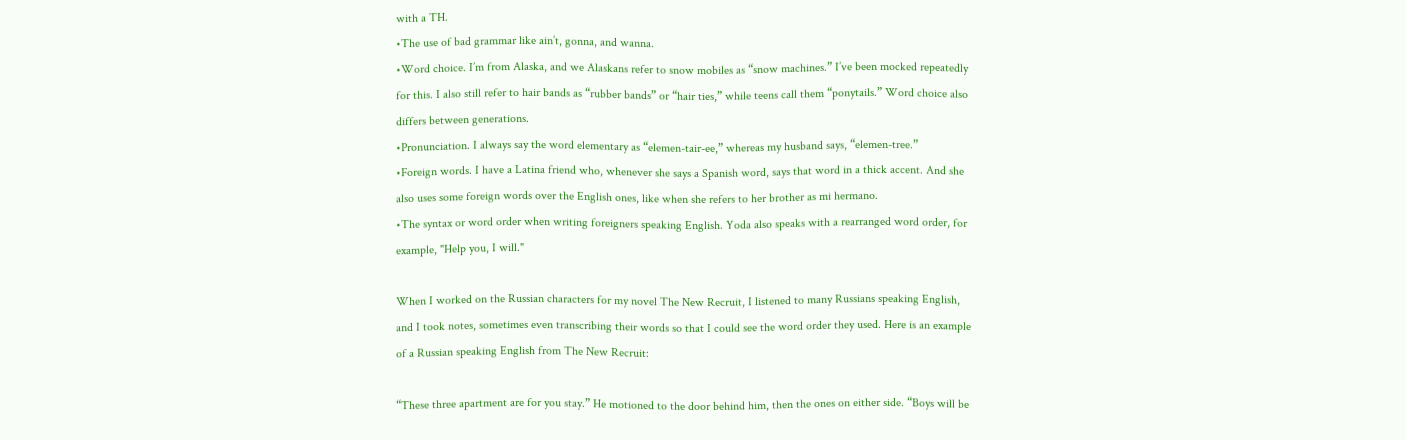with a TH.
•The use of bad grammar like ain’t, gonna, and wanna.
•Word choice. I’m from Alaska, and we Alaskans refer to snow mobiles as “snow machines.” I’ve been mocked repeatedly for this. I also still refer to hair bands as “rubber bands” or “hair ties,” while teens call them “ponytails.” Word choice also differs between generations.
•Pronunciation. I always say the word elementary as “elemen-tair-ee,” whereas my husband says, “elemen-tree.”
•Foreign words. I have a Latina friend who, whenever she says a Spanish word, says that word in a thick accent. And she also uses some foreign words over the English ones, like when she refers to her brother as mi hermano.
•The syntax or word order when writing foreigners speaking English. Yoda also speaks with a rearranged word order, for example, "Help you, I will."

When I worked on the Russian characters for my novel The New Recruit, I listened to many Russians speaking English, and I took notes, sometimes even transcribing their words so that I could see the word order they used. Here is an example of a Russian speaking English from The New Recruit:

“These three apartment are for you stay.” He motioned to the door behind him, then the ones on either side. “Boys will be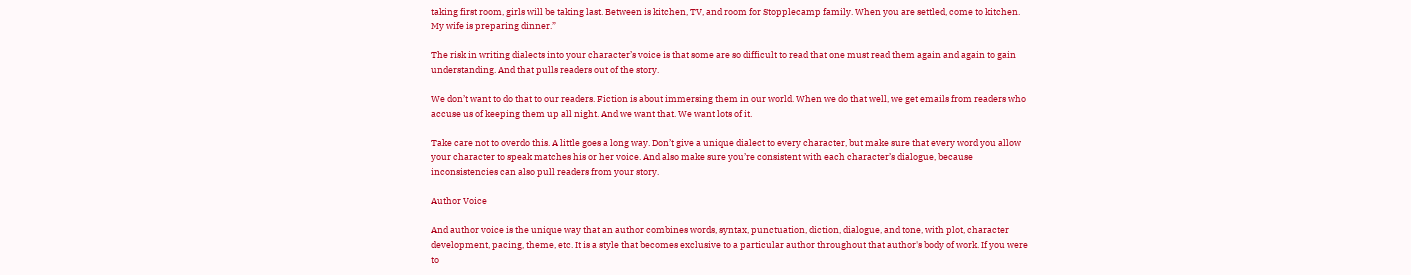taking first room, girls will be taking last. Between is kitchen, TV, and room for Stopplecamp family. When you are settled, come to kitchen. My wife is preparing dinner.”

The risk in writing dialects into your character’s voice is that some are so difficult to read that one must read them again and again to gain understanding. And that pulls readers out of the story.

We don’t want to do that to our readers. Fiction is about immersing them in our world. When we do that well, we get emails from readers who accuse us of keeping them up all night. And we want that. We want lots of it.

Take care not to overdo this. A little goes a long way. Don’t give a unique dialect to every character, but make sure that every word you allow your character to speak matches his or her voice. And also make sure you’re consistent with each character’s dialogue, because inconsistencies can also pull readers from your story.

Author Voice

And author voice is the unique way that an author combines words, syntax, punctuation, diction, dialogue, and tone, with plot, character development, pacing, theme, etc. It is a style that becomes exclusive to a particular author throughout that author's body of work. If you were to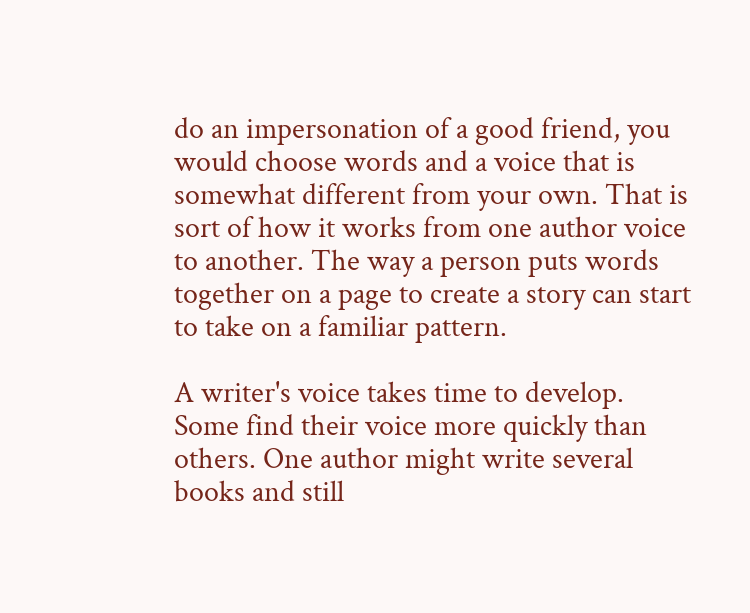do an impersonation of a good friend, you would choose words and a voice that is somewhat different from your own. That is sort of how it works from one author voice to another. The way a person puts words together on a page to create a story can start to take on a familiar pattern.

A writer's voice takes time to develop. Some find their voice more quickly than others. One author might write several books and still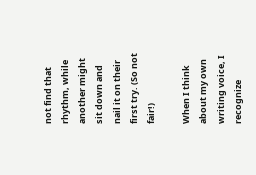not find that rhythm, while another might sit down and nail it on their first try. (So not fair!)

When I think about my own writing voice, I recognize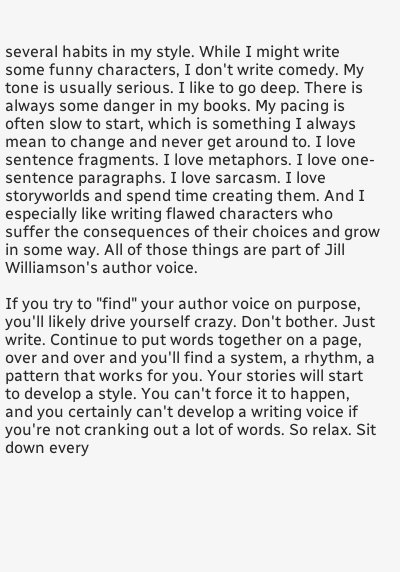several habits in my style. While I might write some funny characters, I don't write comedy. My tone is usually serious. I like to go deep. There is always some danger in my books. My pacing is often slow to start, which is something I always mean to change and never get around to. I love sentence fragments. I love metaphors. I love one-sentence paragraphs. I love sarcasm. I love storyworlds and spend time creating them. And I especially like writing flawed characters who suffer the consequences of their choices and grow in some way. All of those things are part of Jill Williamson's author voice.

If you try to "find" your author voice on purpose, you'll likely drive yourself crazy. Don't bother. Just write. Continue to put words together on a page, over and over and you'll find a system, a rhythm, a pattern that works for you. Your stories will start to develop a style. You can't force it to happen, and you certainly can't develop a writing voice if you're not cranking out a lot of words. So relax. Sit down every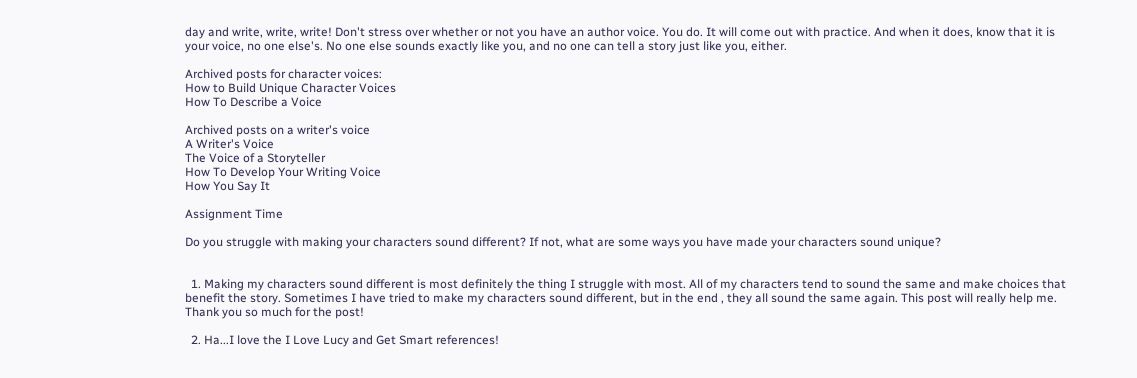day and write, write, write! Don't stress over whether or not you have an author voice. You do. It will come out with practice. And when it does, know that it is your voice, no one else's. No one else sounds exactly like you, and no one can tell a story just like you, either.

Archived posts for character voices:
How to Build Unique Character Voices
How To Describe a Voice

Archived posts on a writer's voice
A Writer's Voice
The Voice of a Storyteller
How To Develop Your Writing Voice
How You Say It

Assignment Time

Do you struggle with making your characters sound different? If not, what are some ways you have made your characters sound unique?


  1. Making my characters sound different is most definitely the thing I struggle with most. All of my characters tend to sound the same and make choices that benefit the story. Sometimes I have tried to make my characters sound different, but in the end , they all sound the same again. This post will really help me. Thank you so much for the post!

  2. Ha...I love the I Love Lucy and Get Smart references!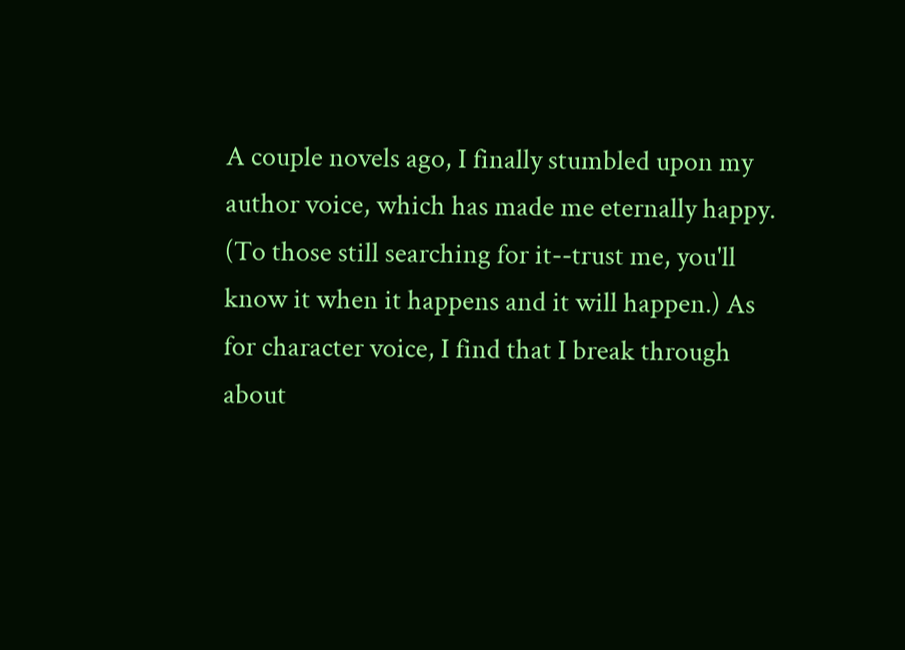A couple novels ago, I finally stumbled upon my author voice, which has made me eternally happy. (To those still searching for it--trust me, you'll know it when it happens and it will happen.) As for character voice, I find that I break through about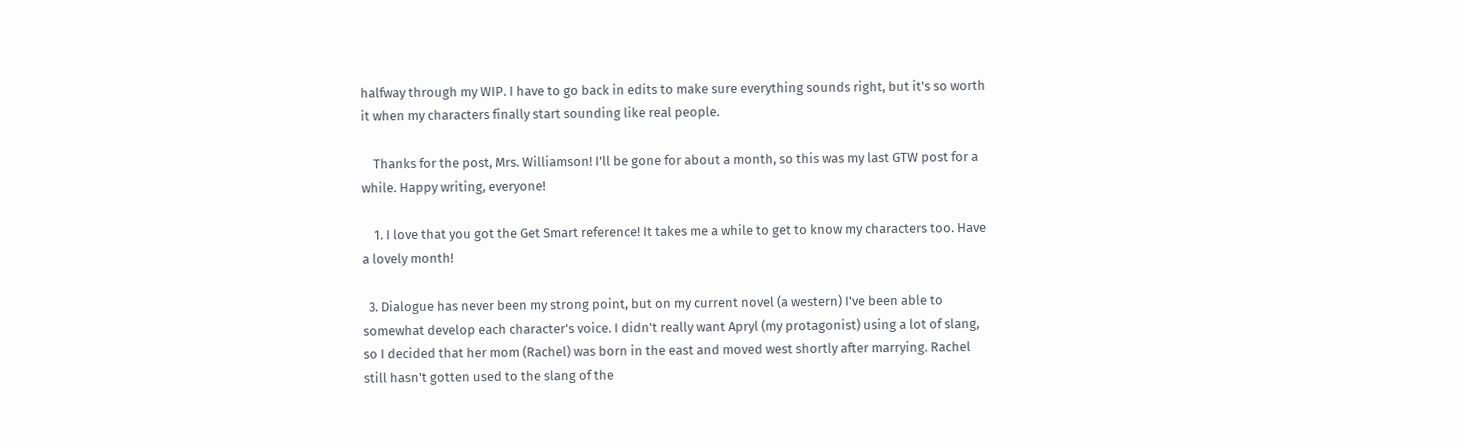halfway through my WIP. I have to go back in edits to make sure everything sounds right, but it's so worth it when my characters finally start sounding like real people.

    Thanks for the post, Mrs. Williamson! I'll be gone for about a month, so this was my last GTW post for a while. Happy writing, everyone!

    1. I love that you got the Get Smart reference! It takes me a while to get to know my characters too. Have a lovely month!

  3. Dialogue has never been my strong point, but on my current novel (a western) I've been able to somewhat develop each character's voice. I didn't really want Apryl (my protagonist) using a lot of slang, so I decided that her mom (Rachel) was born in the east and moved west shortly after marrying. Rachel still hasn't gotten used to the slang of the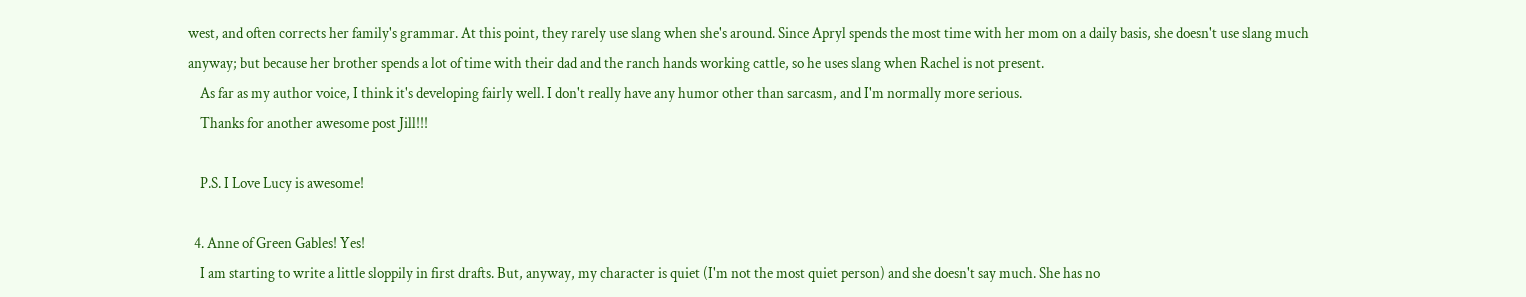west, and often corrects her family's grammar. At this point, they rarely use slang when she's around. Since Apryl spends the most time with her mom on a daily basis, she doesn't use slang much anyway; but because her brother spends a lot of time with their dad and the ranch hands working cattle, so he uses slang when Rachel is not present.
    As far as my author voice, I think it's developing fairly well. I don't really have any humor other than sarcasm, and I'm normally more serious.
    Thanks for another awesome post Jill!!!

    P.S. I Love Lucy is awesome!

  4. Anne of Green Gables! Yes!
    I am starting to write a little sloppily in first drafts. But, anyway, my character is quiet (I'm not the most quiet person) and she doesn't say much. She has no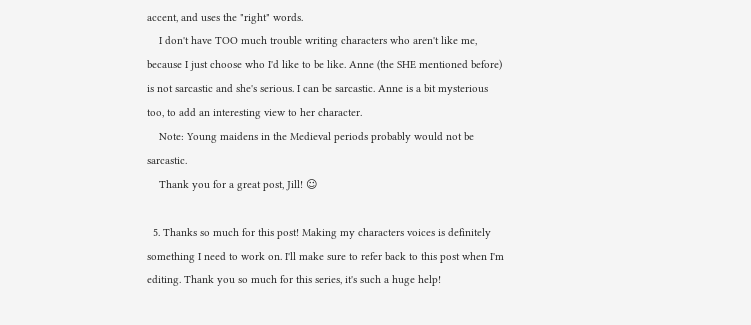accent, and uses the "right" words.
    I don't have TOO much trouble writing characters who aren't like me, because I just choose who I'd like to be like. Anne (the SHE mentioned before) is not sarcastic and she's serious. I can be sarcastic. Anne is a bit mysterious too, to add an interesting view to her character.
    Note: Young maidens in the Medieval periods probably would not be sarcastic.
    Thank you for a great post, Jill! ☺

  5. Thanks so much for this post! Making my characters voices is definitely something I need to work on. I'll make sure to refer back to this post when I'm editing. Thank you so much for this series, it's such a huge help!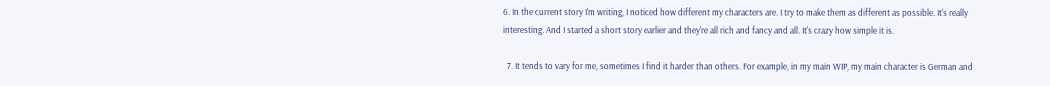6. In the current story I'm writing, I noticed how different my characters are. I try to make them as different as possible. It's really interesting. And I started a short story earlier and they're all rich and fancy and all. It's crazy how simple it is.

  7. It tends to vary for me, sometimes I find it harder than others. For example, in my main WIP, my main character is German and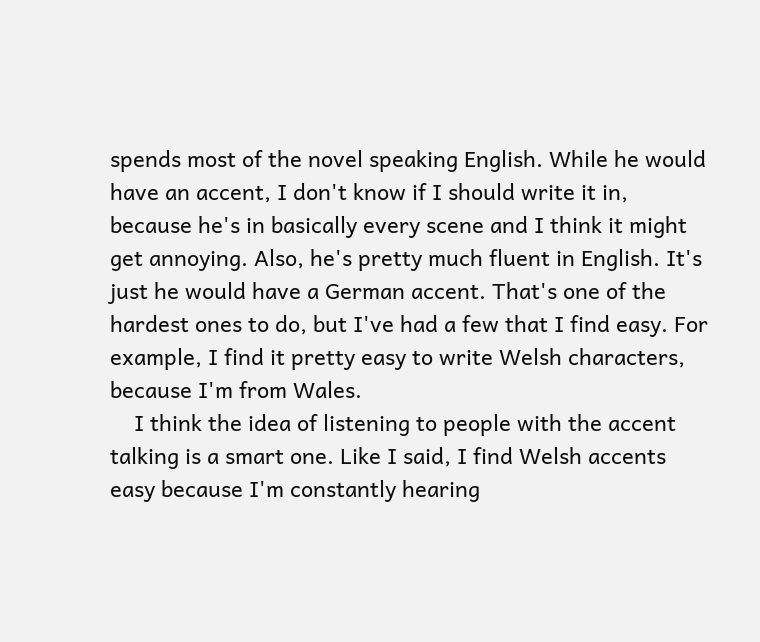spends most of the novel speaking English. While he would have an accent, I don't know if I should write it in, because he's in basically every scene and I think it might get annoying. Also, he's pretty much fluent in English. It's just he would have a German accent. That's one of the hardest ones to do, but I've had a few that I find easy. For example, I find it pretty easy to write Welsh characters, because I'm from Wales.
    I think the idea of listening to people with the accent talking is a smart one. Like I said, I find Welsh accents easy because I'm constantly hearing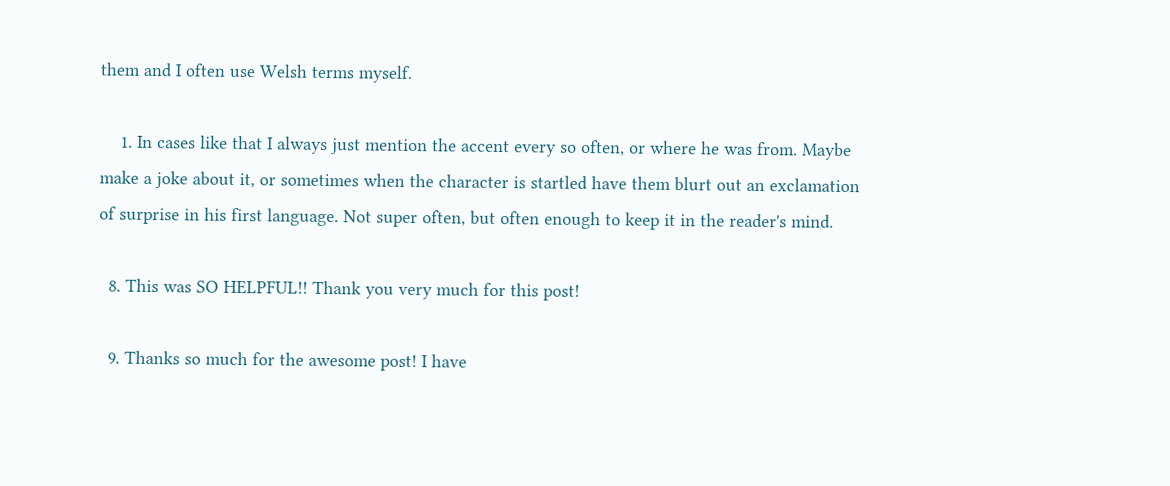them and I often use Welsh terms myself.

    1. In cases like that I always just mention the accent every so often, or where he was from. Maybe make a joke about it, or sometimes when the character is startled have them blurt out an exclamation of surprise in his first language. Not super often, but often enough to keep it in the reader's mind.

  8. This was SO HELPFUL!! Thank you very much for this post!

  9. Thanks so much for the awesome post! I have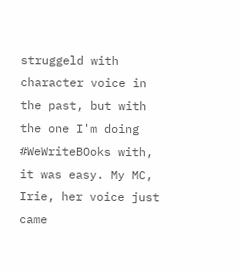struggeld with character voice in the past, but with the one I'm doing #WeWriteBOoks with, it was easy. My MC, Irie, her voice just came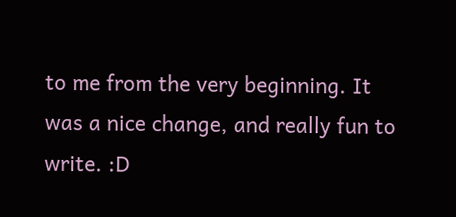to me from the very beginning. It was a nice change, and really fun to write. :D